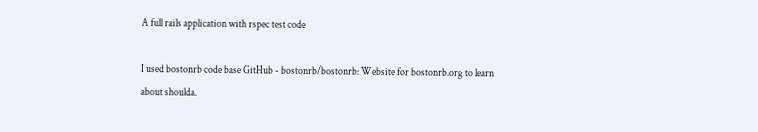A full rails application with rspec test code

I used bostonrb code base GitHub - bostonrb/bostonrb: Website for bostonrb.org to learn
about shoulda.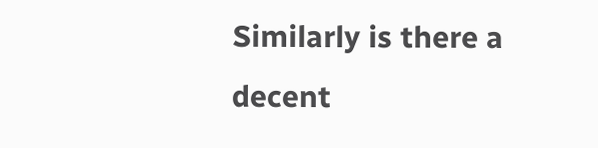Similarly is there a decent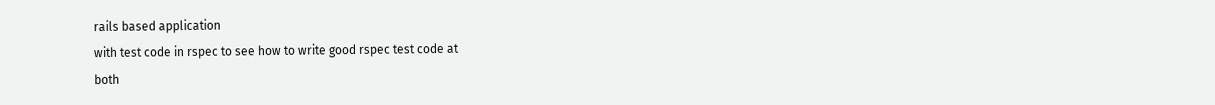rails based application
with test code in rspec to see how to write good rspec test code at
both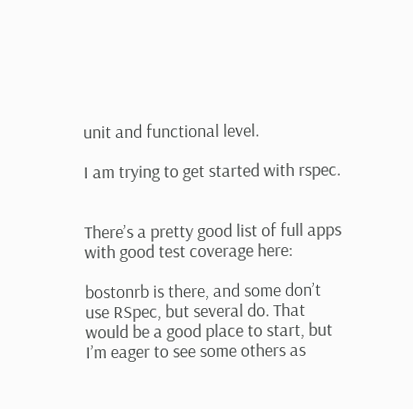unit and functional level.

I am trying to get started with rspec.


There’s a pretty good list of full apps with good test coverage here:

bostonrb is there, and some don’t use RSpec, but several do. That
would be a good place to start, but I’m eager to see some others as